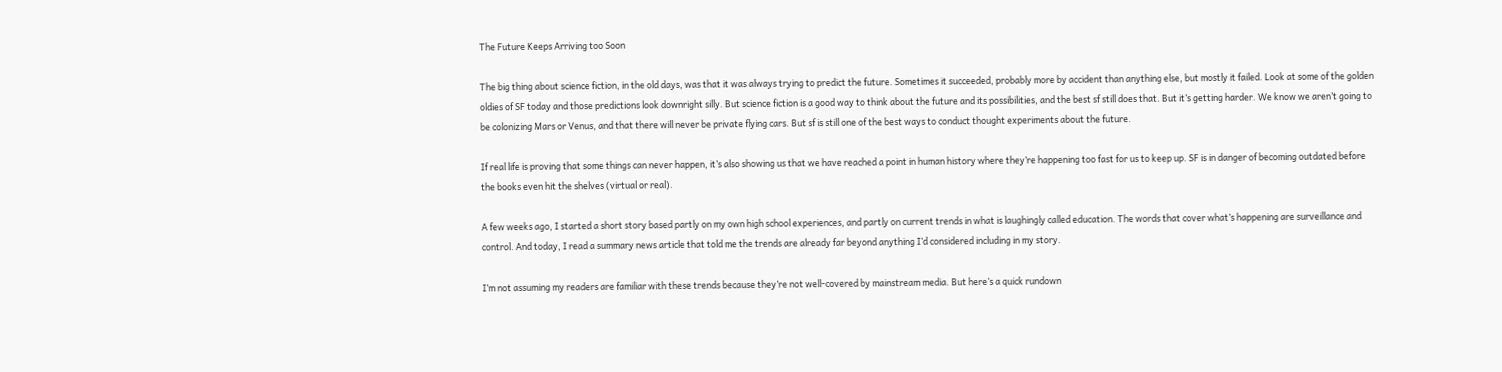The Future Keeps Arriving too Soon

The big thing about science fiction, in the old days, was that it was always trying to predict the future. Sometimes it succeeded, probably more by accident than anything else, but mostly it failed. Look at some of the golden oldies of SF today and those predictions look downright silly. But science fiction is a good way to think about the future and its possibilities, and the best sf still does that. But it’s getting harder. We know we aren’t going to be colonizing Mars or Venus, and that there will never be private flying cars. But sf is still one of the best ways to conduct thought experiments about the future.

If real life is proving that some things can never happen, it’s also showing us that we have reached a point in human history where they’re happening too fast for us to keep up. SF is in danger of becoming outdated before the books even hit the shelves (virtual or real).

A few weeks ago, I started a short story based partly on my own high school experiences, and partly on current trends in what is laughingly called education. The words that cover what’s happening are surveillance and control. And today, I read a summary news article that told me the trends are already far beyond anything I’d considered including in my story.

I’m not assuming my readers are familiar with these trends because they’re not well-covered by mainstream media. But here’s a quick rundown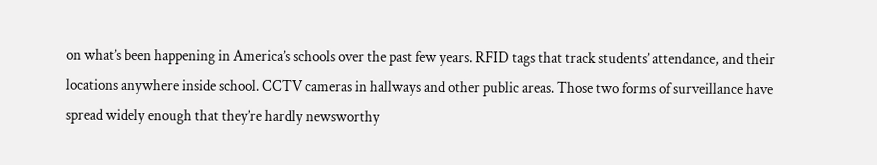on what’s been happening in America’s schools over the past few years. RFID tags that track students’ attendance, and their locations anywhere inside school. CCTV cameras in hallways and other public areas. Those two forms of surveillance have spread widely enough that they’re hardly newsworthy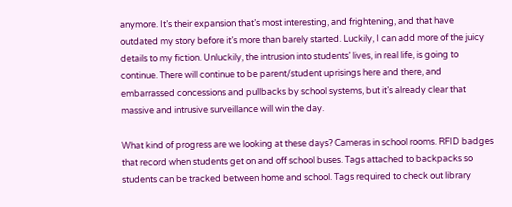anymore. It’s their expansion that’s most interesting, and frightening, and that have outdated my story before it’s more than barely started. Luckily, I can add more of the juicy details to my fiction. Unluckily, the intrusion into students’ lives, in real life, is going to continue. There will continue to be parent/student uprisings here and there, and embarrassed concessions and pullbacks by school systems, but it’s already clear that massive and intrusive surveillance will win the day.

What kind of progress are we looking at these days? Cameras in school rooms. RFID badges that record when students get on and off school buses. Tags attached to backpacks so students can be tracked between home and school. Tags required to check out library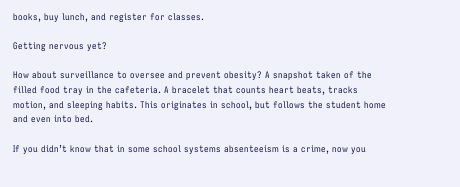books, buy lunch, and register for classes.

Getting nervous yet?

How about surveillance to oversee and prevent obesity? A snapshot taken of the filled food tray in the cafeteria. A bracelet that counts heart beats, tracks motion, and sleeping habits. This originates in school, but follows the student home and even into bed.

If you didn’t know that in some school systems absenteeism is a crime, now you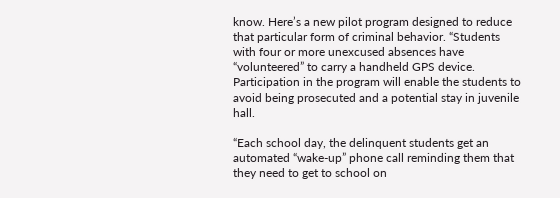know. Here’s a new pilot program designed to reduce that particular form of criminal behavior. “Students with four or more unexcused absences have “volunteered” to carry a handheld GPS device. Participation in the program will enable the students to avoid being prosecuted and a potential stay in juvenile hall.

“Each school day, the delinquent students get an automated “wake-up” phone call reminding them that they need to get to school on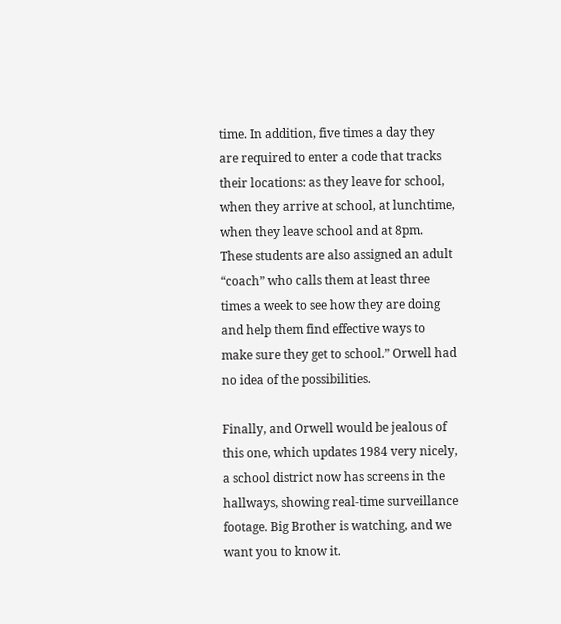time. In addition, five times a day they are required to enter a code that tracks their locations: as they leave for school, when they arrive at school, at lunchtime, when they leave school and at 8pm. These students are also assigned an adult “coach” who calls them at least three times a week to see how they are doing and help them find effective ways to make sure they get to school.” Orwell had no idea of the possibilities.

Finally, and Orwell would be jealous of this one, which updates 1984 very nicely, a school district now has screens in the hallways, showing real-time surveillance footage. Big Brother is watching, and we want you to know it.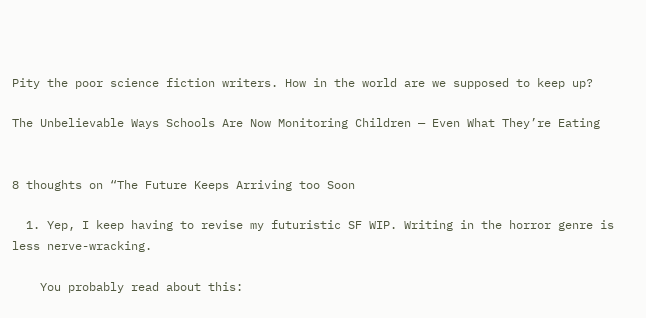Pity the poor science fiction writers. How in the world are we supposed to keep up?

The Unbelievable Ways Schools Are Now Monitoring Children — Even What They’re Eating


8 thoughts on “The Future Keeps Arriving too Soon

  1. Yep, I keep having to revise my futuristic SF WIP. Writing in the horror genre is less nerve-wracking.

    You probably read about this: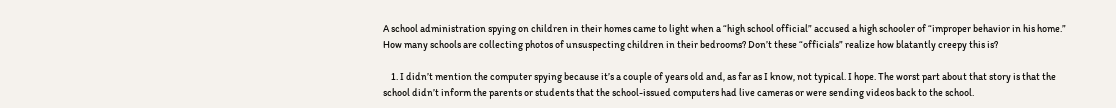A school administration spying on children in their homes came to light when a “high school official” accused a high schooler of “improper behavior in his home.” How many schools are collecting photos of unsuspecting children in their bedrooms? Don’t these “officials” realize how blatantly creepy this is?

    1. I didn’t mention the computer spying because it’s a couple of years old and, as far as I know, not typical. I hope. The worst part about that story is that the school didn’t inform the parents or students that the school-issued computers had live cameras or were sending videos back to the school.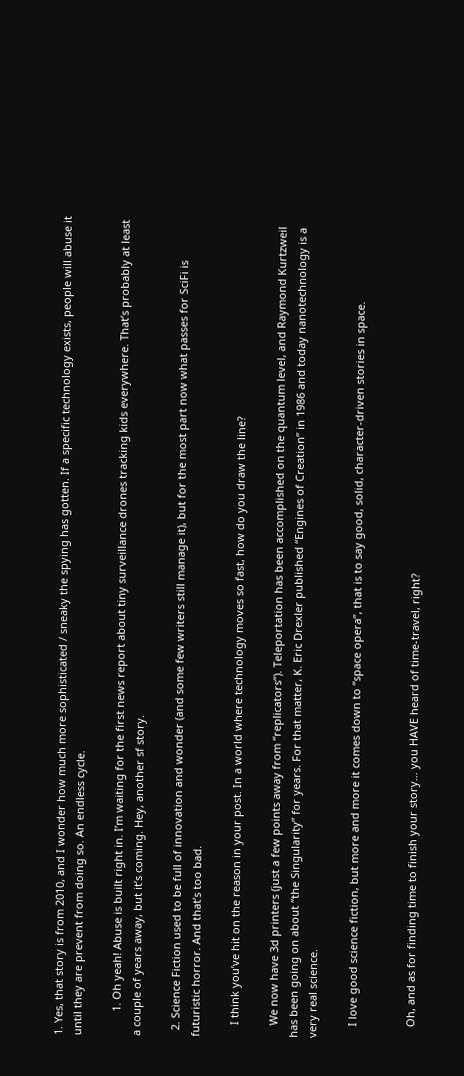1. Yes, that story is from 2010, and I wonder how much more sophisticated / sneaky the spying has gotten. If a specific technology exists, people will abuse it until they are prevent from doing so. An endless cycle.

        1. Oh yeah! Abuse is built right in. I’m waiting for the first news report about tiny surveillance drones tracking kids everywhere. That’s probably at least a couple of years away, but it’s coming. Hey, another sf story.

  2. Science Fiction used to be full of innovation and wonder (and some few writers still manage it), but for the most part now what passes for SciFi is futuristic horror. And that’s too bad.

    I think you’ve hit on the reason in your post. In a world where technology moves so fast, how do you draw the line?

    We now have 3d printers (just a few points away from “replicators”). Teleportation has been accomplished on the quantum level, and Raymond Kurtzweil has been going on about “the Singularity” for years. For that matter, K. Eric Drexler published “Engines of Creation” in 1986 and today nanotechnology is a very real science.

    I love good science fiction, but more and more it comes down to “space opera”, that is to say good, solid, character-driven stories in space.


    Oh, and as for finding time to finish your story… you HAVE heard of time-travel, right?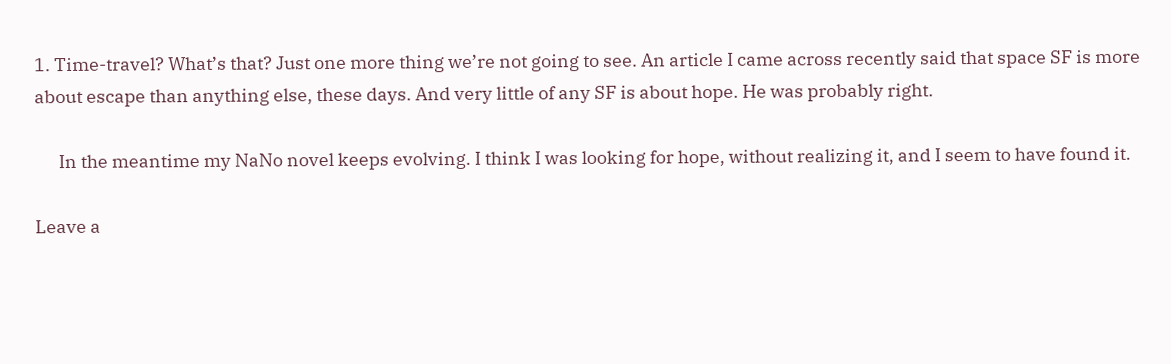1. Time-travel? What’s that? Just one more thing we’re not going to see. An article I came across recently said that space SF is more about escape than anything else, these days. And very little of any SF is about hope. He was probably right.

      In the meantime my NaNo novel keeps evolving. I think I was looking for hope, without realizing it, and I seem to have found it.

Leave a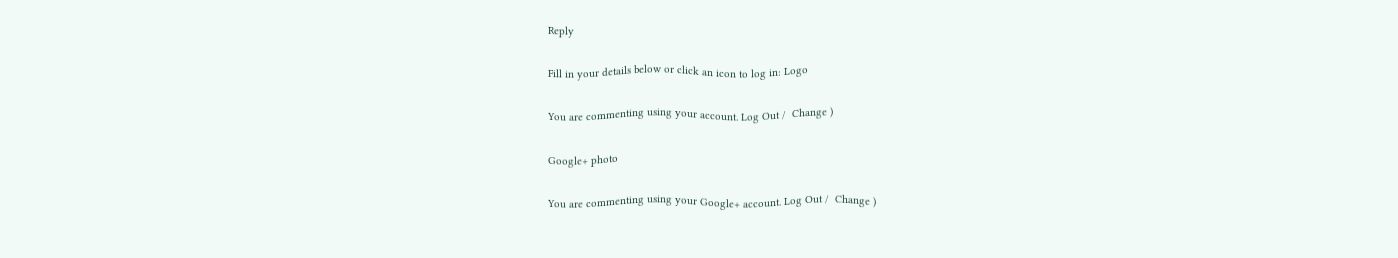Reply

Fill in your details below or click an icon to log in: Logo

You are commenting using your account. Log Out /  Change )

Google+ photo

You are commenting using your Google+ account. Log Out /  Change )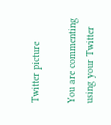Twitter picture

You are commenting using your Twitter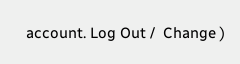account. Log Out /  Change )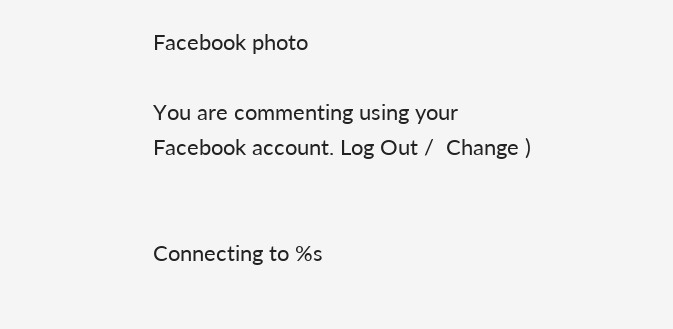Facebook photo

You are commenting using your Facebook account. Log Out /  Change )


Connecting to %s